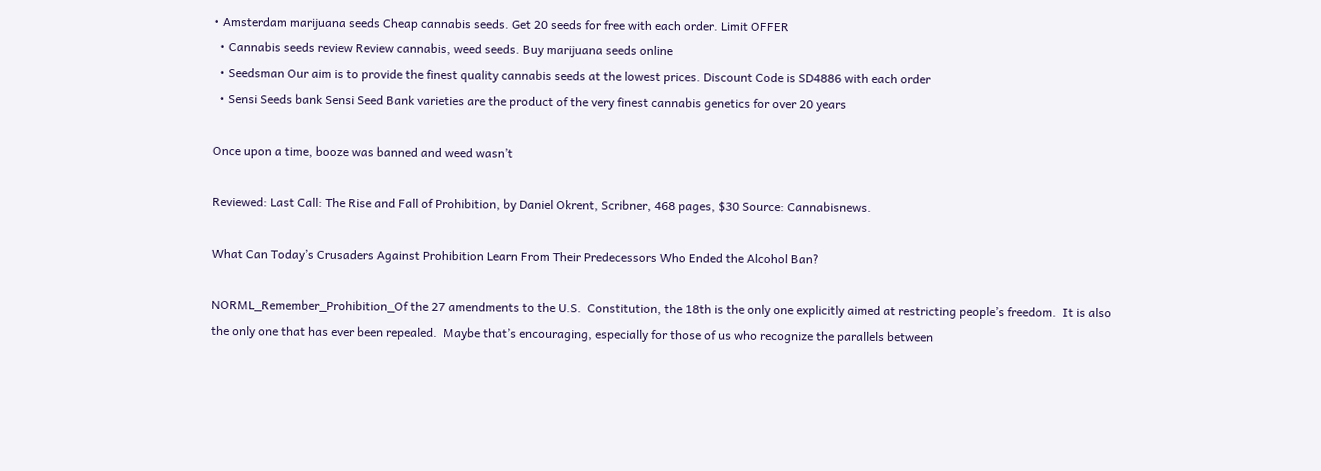• Amsterdam marijuana seeds Cheap cannabis seeds. Get 20 seeds for free with each order. Limit OFFER
  • Cannabis seeds review Review cannabis, weed seeds. Buy marijuana seeds online
  • Seedsman Our aim is to provide the finest quality cannabis seeds at the lowest prices. Discount Code is SD4886 with each order
  • Sensi Seeds bank Sensi Seed Bank varieties are the product of the very finest cannabis genetics for over 20 years

Once upon a time, booze was banned and weed wasn’t

Reviewed: Last Call: The Rise and Fall of Prohibition, by Daniel Okrent, Scribner, 468 pages, $30 Source: Cannabisnews.

What Can Today’s Crusaders Against Prohibition Learn From Their Predecessors Who Ended the Alcohol Ban?

NORML_Remember_Prohibition_Of the 27 amendments to the U.S.  Constitution, the 18th is the only one explicitly aimed at restricting people’s freedom.  It is also the only one that has ever been repealed.  Maybe that’s encouraging, especially for those of us who recognize the parallels between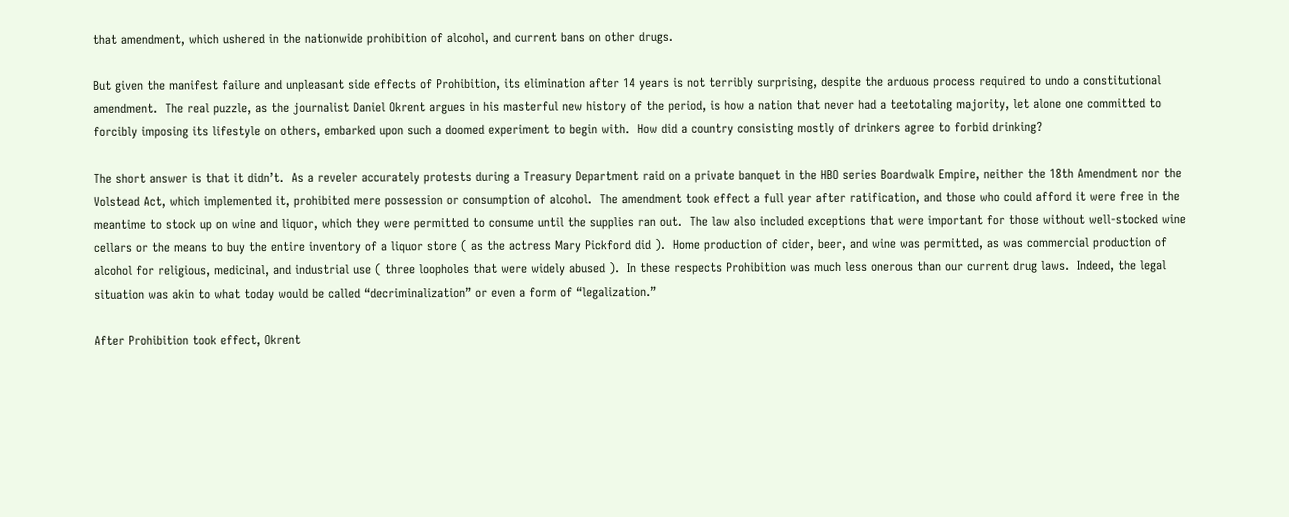that amendment, which ushered in the nationwide prohibition of alcohol, and current bans on other drugs.

But given the manifest failure and unpleasant side effects of Prohibition, its elimination after 14 years is not terribly surprising, despite the arduous process required to undo a constitutional amendment.  The real puzzle, as the journalist Daniel Okrent argues in his masterful new history of the period, is how a nation that never had a teetotaling majority, let alone one committed to forcibly imposing its lifestyle on others, embarked upon such a doomed experiment to begin with.  How did a country consisting mostly of drinkers agree to forbid drinking?

The short answer is that it didn’t.  As a reveler accurately protests during a Treasury Department raid on a private banquet in the HBO series Boardwalk Empire, neither the 18th Amendment nor the Volstead Act, which implemented it, prohibited mere possession or consumption of alcohol.  The amendment took effect a full year after ratification, and those who could afford it were free in the meantime to stock up on wine and liquor, which they were permitted to consume until the supplies ran out.  The law also included exceptions that were important for those without well-stocked wine cellars or the means to buy the entire inventory of a liquor store ( as the actress Mary Pickford did ).  Home production of cider, beer, and wine was permitted, as was commercial production of alcohol for religious, medicinal, and industrial use ( three loopholes that were widely abused ).  In these respects Prohibition was much less onerous than our current drug laws.  Indeed, the legal situation was akin to what today would be called “decriminalization” or even a form of “legalization.”

After Prohibition took effect, Okrent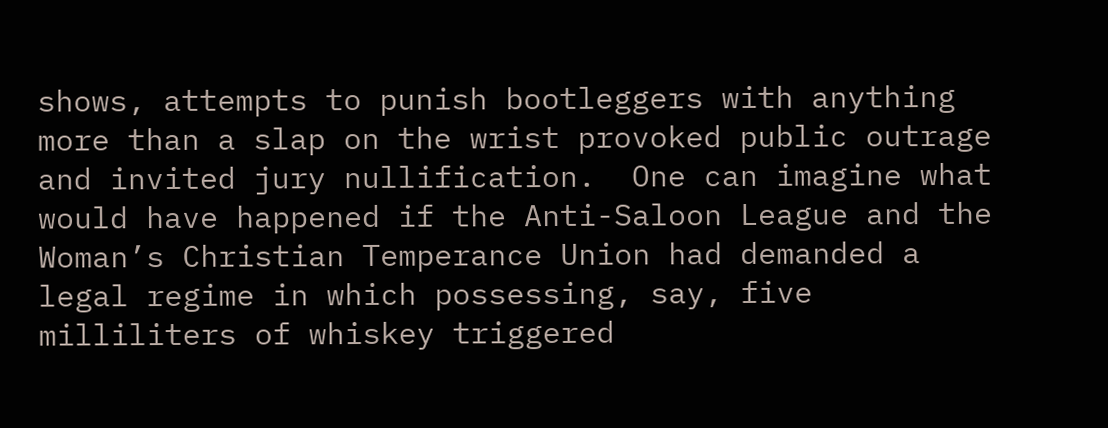shows, attempts to punish bootleggers with anything more than a slap on the wrist provoked public outrage and invited jury nullification.  One can imagine what would have happened if the Anti-Saloon League and the Woman’s Christian Temperance Union had demanded a legal regime in which possessing, say, five milliliters of whiskey triggered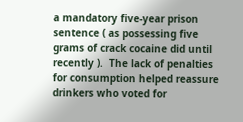a mandatory five-year prison sentence ( as possessing five grams of crack cocaine did until recently ).  The lack of penalties for consumption helped reassure drinkers who voted for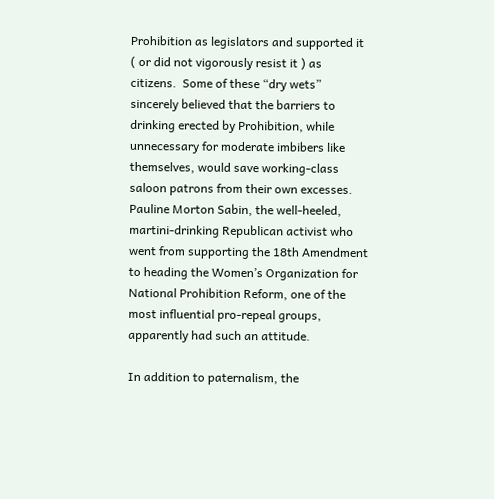Prohibition as legislators and supported it ( or did not vigorously resist it ) as citizens.  Some of these “dry wets” sincerely believed that the barriers to drinking erected by Prohibition, while unnecessary for moderate imbibers like themselves, would save working-class saloon patrons from their own excesses.  Pauline Morton Sabin, the well-heeled, martini-drinking Republican activist who went from supporting the 18th Amendment to heading the Women’s Organization for National Prohibition Reform, one of the most influential pro-repeal groups, apparently had such an attitude.

In addition to paternalism, the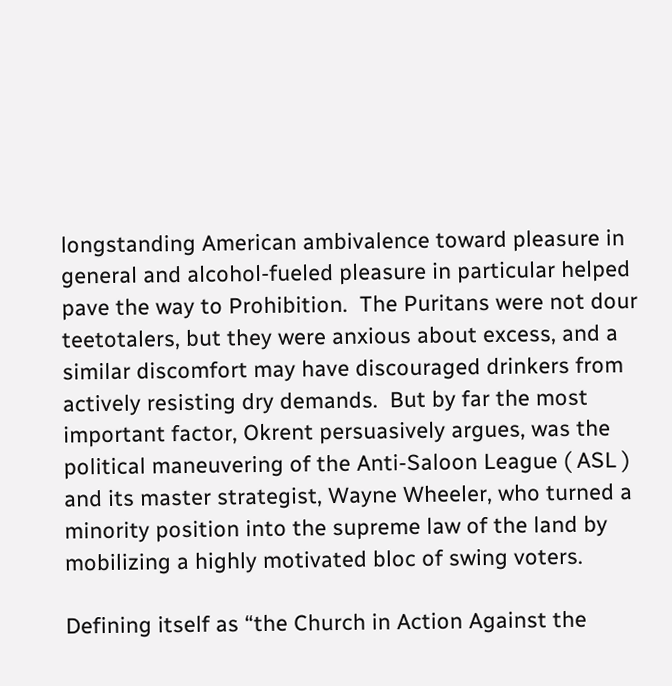longstanding American ambivalence toward pleasure in general and alcohol-fueled pleasure in particular helped pave the way to Prohibition.  The Puritans were not dour teetotalers, but they were anxious about excess, and a similar discomfort may have discouraged drinkers from actively resisting dry demands.  But by far the most important factor, Okrent persuasively argues, was the political maneuvering of the Anti-Saloon League ( ASL ) and its master strategist, Wayne Wheeler, who turned a minority position into the supreme law of the land by mobilizing a highly motivated bloc of swing voters.

Defining itself as “the Church in Action Against the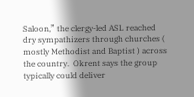Saloon,” the clergy-led ASL reached dry sympathizers through churches ( mostly Methodist and Baptist ) across the country.  Okrent says the group typically could deliver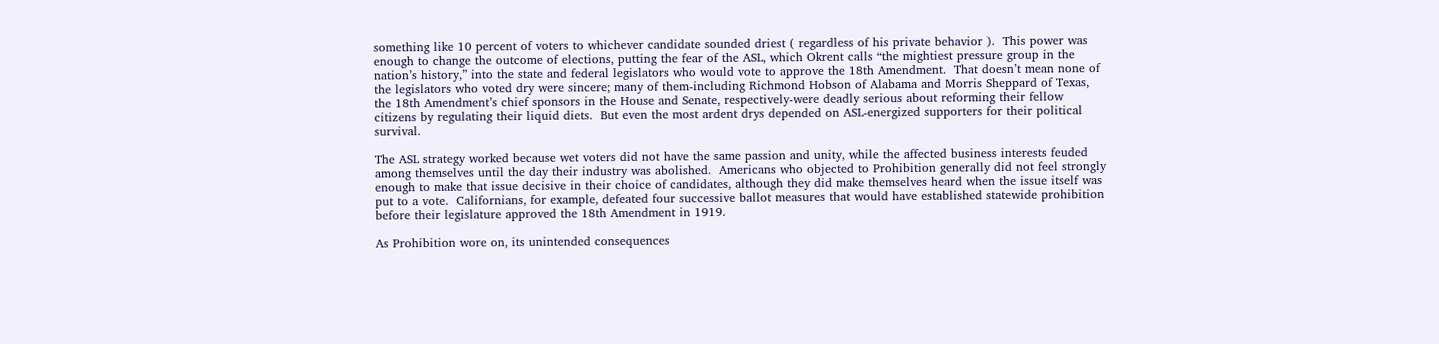something like 10 percent of voters to whichever candidate sounded driest ( regardless of his private behavior ).  This power was enough to change the outcome of elections, putting the fear of the ASL, which Okrent calls “the mightiest pressure group in the nation’s history,” into the state and federal legislators who would vote to approve the 18th Amendment.  That doesn’t mean none of the legislators who voted dry were sincere; many of them-including Richmond Hobson of Alabama and Morris Sheppard of Texas, the 18th Amendment’s chief sponsors in the House and Senate, respectively-were deadly serious about reforming their fellow citizens by regulating their liquid diets.  But even the most ardent drys depended on ASL-energized supporters for their political survival.

The ASL strategy worked because wet voters did not have the same passion and unity, while the affected business interests feuded among themselves until the day their industry was abolished.  Americans who objected to Prohibition generally did not feel strongly enough to make that issue decisive in their choice of candidates, although they did make themselves heard when the issue itself was put to a vote.  Californians, for example, defeated four successive ballot measures that would have established statewide prohibition before their legislature approved the 18th Amendment in 1919.

As Prohibition wore on, its unintended consequences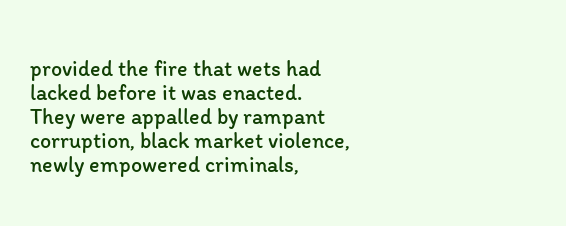provided the fire that wets had lacked before it was enacted.  They were appalled by rampant corruption, black market violence, newly empowered criminals,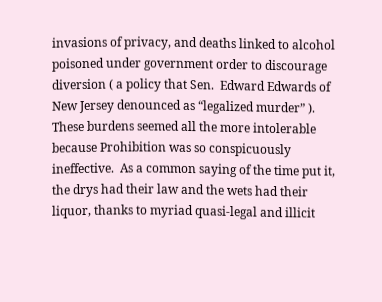invasions of privacy, and deaths linked to alcohol poisoned under government order to discourage diversion ( a policy that Sen.  Edward Edwards of New Jersey denounced as “legalized murder” ).  These burdens seemed all the more intolerable because Prohibition was so conspicuously ineffective.  As a common saying of the time put it, the drys had their law and the wets had their liquor, thanks to myriad quasi-legal and illicit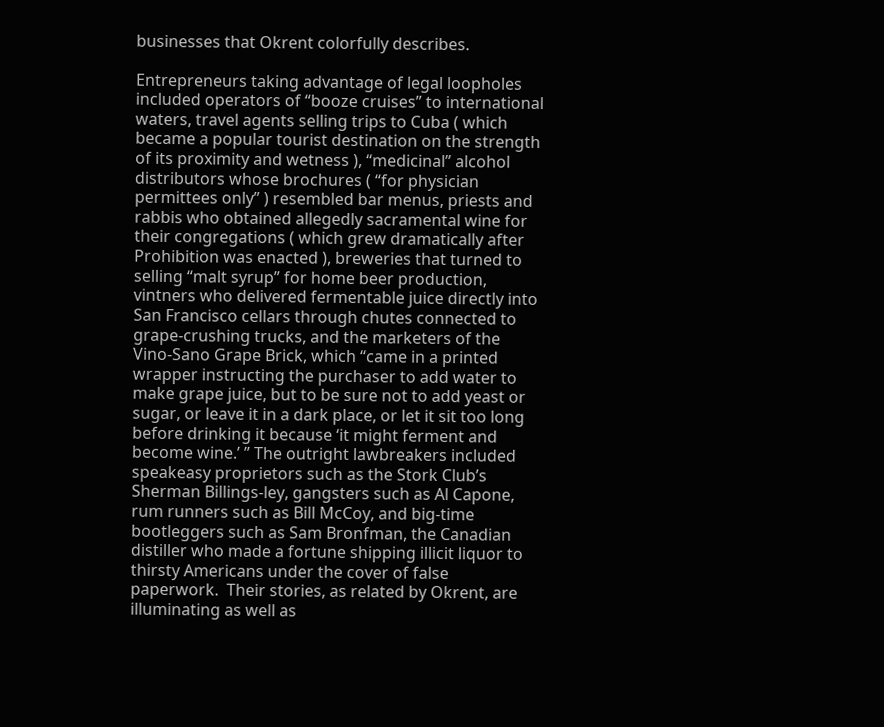businesses that Okrent colorfully describes.

Entrepreneurs taking advantage of legal loopholes included operators of “booze cruises” to international waters, travel agents selling trips to Cuba ( which became a popular tourist destination on the strength of its proximity and wetness ), “medicinal” alcohol distributors whose brochures ( “for physician permittees only” ) resembled bar menus, priests and rabbis who obtained allegedly sacramental wine for their congregations ( which grew dramatically after Prohibition was enacted ), breweries that turned to selling “malt syrup” for home beer production, vintners who delivered fermentable juice directly into San Francisco cellars through chutes connected to grape-crushing trucks, and the marketers of the Vino-Sano Grape Brick, which “came in a printed wrapper instructing the purchaser to add water to make grape juice, but to be sure not to add yeast or sugar, or leave it in a dark place, or let it sit too long before drinking it because ‘it might ferment and become wine.’ ” The outright lawbreakers included speakeasy proprietors such as the Stork Club’s Sherman Billings-ley, gangsters such as Al Capone, rum runners such as Bill McCoy, and big-time bootleggers such as Sam Bronfman, the Canadian distiller who made a fortune shipping illicit liquor to thirsty Americans under the cover of false paperwork.  Their stories, as related by Okrent, are illuminating as well as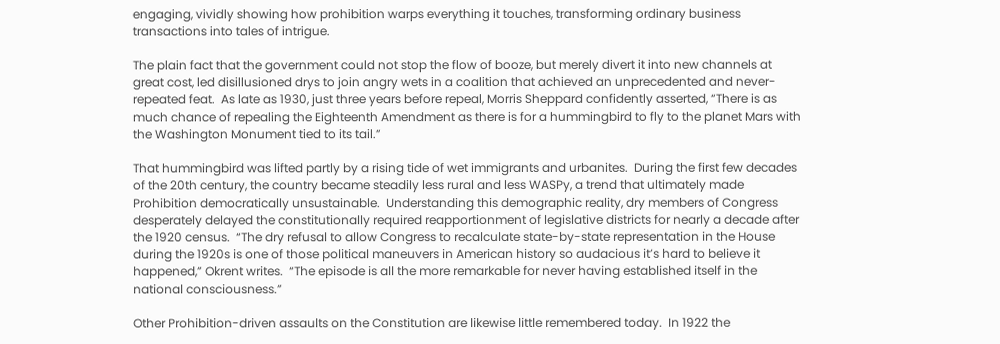engaging, vividly showing how prohibition warps everything it touches, transforming ordinary business transactions into tales of intrigue.

The plain fact that the government could not stop the flow of booze, but merely divert it into new channels at great cost, led disillusioned drys to join angry wets in a coalition that achieved an unprecedented and never-repeated feat.  As late as 1930, just three years before repeal, Morris Sheppard confidently asserted, “There is as much chance of repealing the Eighteenth Amendment as there is for a hummingbird to fly to the planet Mars with the Washington Monument tied to its tail.”

That hummingbird was lifted partly by a rising tide of wet immigrants and urbanites.  During the first few decades of the 20th century, the country became steadily less rural and less WASPy, a trend that ultimately made Prohibition democratically unsustainable.  Understanding this demographic reality, dry members of Congress desperately delayed the constitutionally required reapportionment of legislative districts for nearly a decade after the 1920 census.  “The dry refusal to allow Congress to recalculate state-by-state representation in the House during the 1920s is one of those political maneuvers in American history so audacious it’s hard to believe it happened,” Okrent writes.  “The episode is all the more remarkable for never having established itself in the national consciousness.”

Other Prohibition-driven assaults on the Constitution are likewise little remembered today.  In 1922 the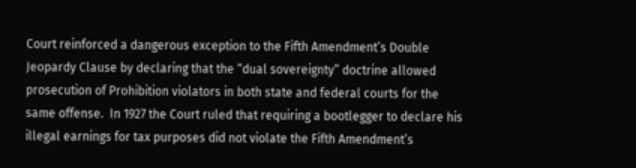Court reinforced a dangerous exception to the Fifth Amendment’s Double Jeopardy Clause by declaring that the “dual sovereignty” doctrine allowed prosecution of Prohibition violators in both state and federal courts for the same offense.  In 1927 the Court ruled that requiring a bootlegger to declare his illegal earnings for tax purposes did not violate the Fifth Amendment’s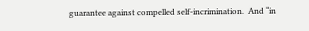guarantee against compelled self-incrimination.  And “in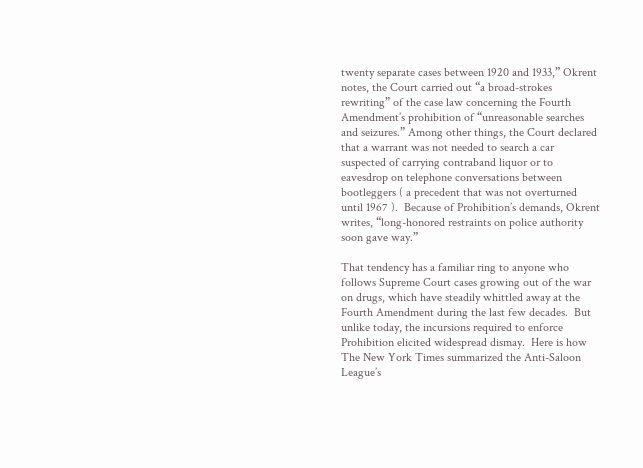twenty separate cases between 1920 and 1933,” Okrent notes, the Court carried out “a broad-strokes rewriting” of the case law concerning the Fourth Amendment’s prohibition of “unreasonable searches and seizures.” Among other things, the Court declared that a warrant was not needed to search a car suspected of carrying contraband liquor or to eavesdrop on telephone conversations between bootleggers ( a precedent that was not overturned until 1967 ).  Because of Prohibition’s demands, Okrent writes, “long-honored restraints on police authority soon gave way.”

That tendency has a familiar ring to anyone who follows Supreme Court cases growing out of the war on drugs, which have steadily whittled away at the Fourth Amendment during the last few decades.  But unlike today, the incursions required to enforce Prohibition elicited widespread dismay.  Here is how The New York Times summarized the Anti-Saloon League’s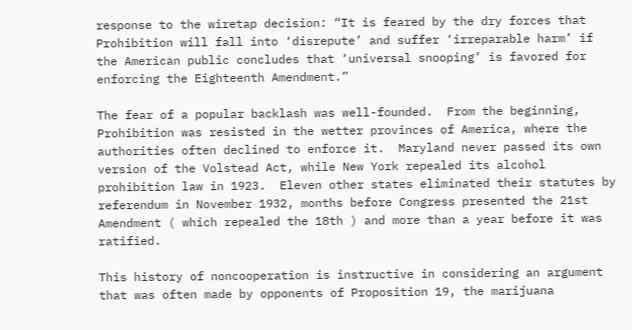response to the wiretap decision: “It is feared by the dry forces that Prohibition will fall into ‘disrepute’ and suffer ‘irreparable harm’ if the American public concludes that ‘universal snooping’ is favored for enforcing the Eighteenth Amendment.”

The fear of a popular backlash was well-founded.  From the beginning, Prohibition was resisted in the wetter provinces of America, where the authorities often declined to enforce it.  Maryland never passed its own version of the Volstead Act, while New York repealed its alcohol prohibition law in 1923.  Eleven other states eliminated their statutes by referendum in November 1932, months before Congress presented the 21st Amendment ( which repealed the 18th ) and more than a year before it was ratified.

This history of noncooperation is instructive in considering an argument that was often made by opponents of Proposition 19, the marijuana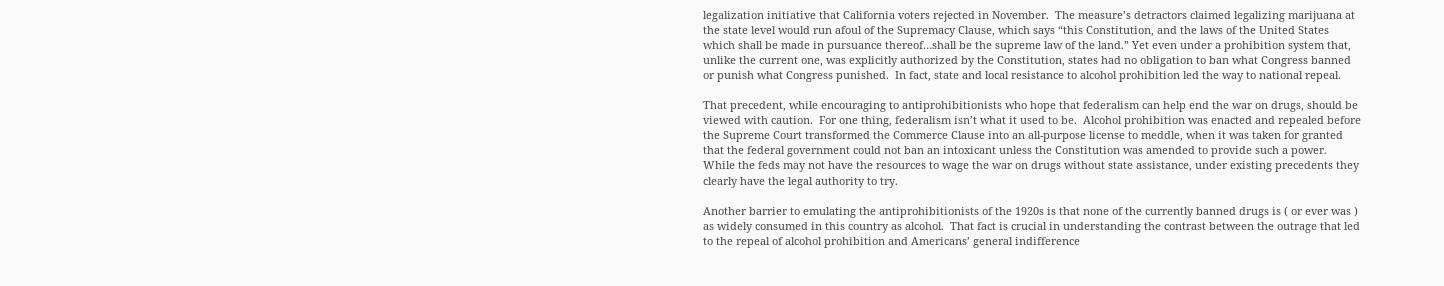legalization initiative that California voters rejected in November.  The measure’s detractors claimed legalizing marijuana at the state level would run afoul of the Supremacy Clause, which says “this Constitution, and the laws of the United States which shall be made in pursuance thereof…shall be the supreme law of the land.” Yet even under a prohibition system that, unlike the current one, was explicitly authorized by the Constitution, states had no obligation to ban what Congress banned or punish what Congress punished.  In fact, state and local resistance to alcohol prohibition led the way to national repeal.

That precedent, while encouraging to antiprohibitionists who hope that federalism can help end the war on drugs, should be viewed with caution.  For one thing, federalism isn’t what it used to be.  Alcohol prohibition was enacted and repealed before the Supreme Court transformed the Commerce Clause into an all-purpose license to meddle, when it was taken for granted that the federal government could not ban an intoxicant unless the Constitution was amended to provide such a power.  While the feds may not have the resources to wage the war on drugs without state assistance, under existing precedents they clearly have the legal authority to try.

Another barrier to emulating the antiprohibitionists of the 1920s is that none of the currently banned drugs is ( or ever was ) as widely consumed in this country as alcohol.  That fact is crucial in understanding the contrast between the outrage that led to the repeal of alcohol prohibition and Americans’ general indifference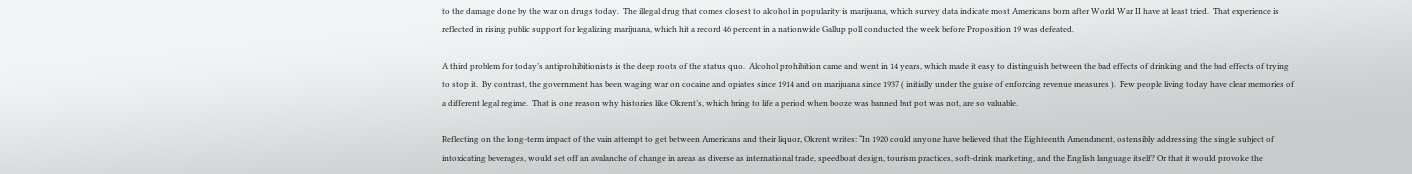to the damage done by the war on drugs today.  The illegal drug that comes closest to alcohol in popularity is marijuana, which survey data indicate most Americans born after World War II have at least tried.  That experience is reflected in rising public support for legalizing marijuana, which hit a record 46 percent in a nationwide Gallup poll conducted the week before Proposition 19 was defeated.

A third problem for today’s antiprohibitionists is the deep roots of the status quo.  Alcohol prohibition came and went in 14 years, which made it easy to distinguish between the bad effects of drinking and the bad effects of trying to stop it.  By contrast, the government has been waging war on cocaine and opiates since 1914 and on marijuana since 1937 ( initially under the guise of enforcing revenue measures ).  Few people living today have clear memories of a different legal regime.  That is one reason why histories like Okrent’s, which bring to life a period when booze was banned but pot was not, are so valuable.

Reflecting on the long-term impact of the vain attempt to get between Americans and their liquor, Okrent writes: “In 1920 could anyone have believed that the Eighteenth Amendment, ostensibly addressing the single subject of intoxicating beverages, would set off an avalanche of change in areas as diverse as international trade, speedboat design, tourism practices, soft-drink marketing, and the English language itself? Or that it would provoke the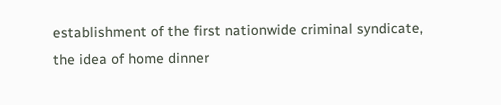establishment of the first nationwide criminal syndicate, the idea of home dinner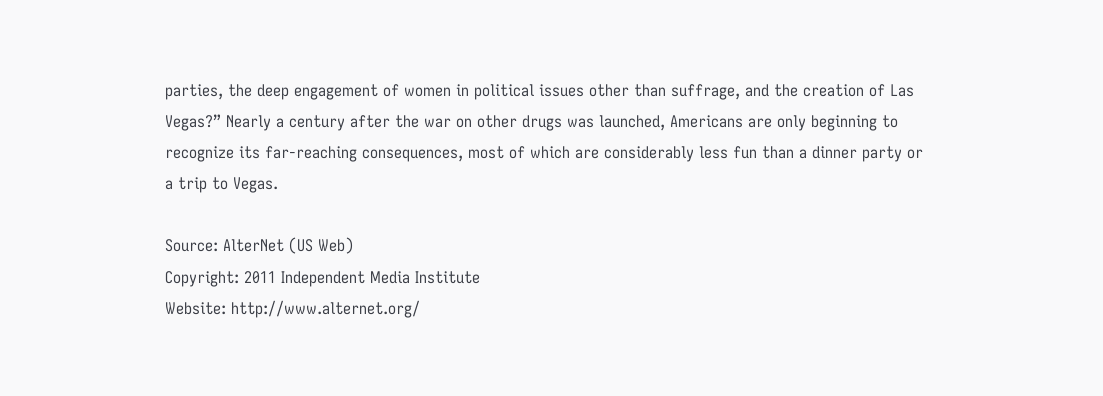parties, the deep engagement of women in political issues other than suffrage, and the creation of Las Vegas?” Nearly a century after the war on other drugs was launched, Americans are only beginning to recognize its far-reaching consequences, most of which are considerably less fun than a dinner party or a trip to Vegas.

Source: AlterNet (US Web)
Copyright: 2011 Independent Media Institute
Website: http://www.alternet.org/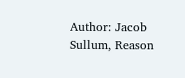Author: Jacob Sullum, Reason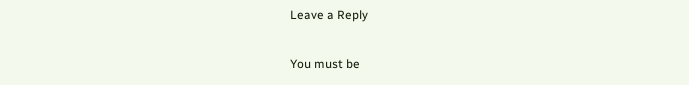Leave a Reply

You must be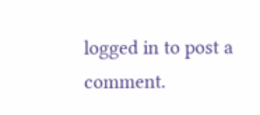logged in to post a comment.